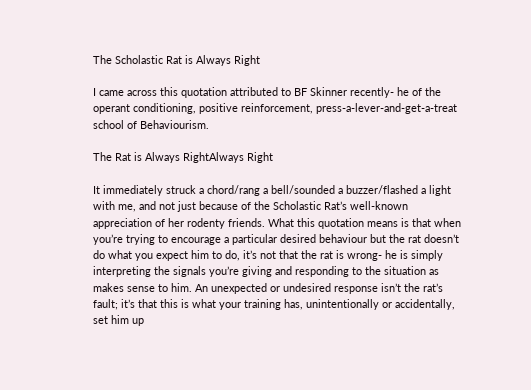The Scholastic Rat is Always Right

I came across this quotation attributed to BF Skinner recently- he of the operant conditioning, positive reinforcement, press-a-lever-and-get-a-treat school of Behaviourism.

The Rat is Always RightAlways Right

It immediately struck a chord/rang a bell/sounded a buzzer/flashed a light with me, and not just because of the Scholastic Rat’s well-known appreciation of her rodenty friends. What this quotation means is that when you’re trying to encourage a particular desired behaviour but the rat doesn’t do what you expect him to do, it’s not that the rat is wrong- he is simply interpreting the signals you’re giving and responding to the situation as makes sense to him. An unexpected or undesired response isn’t the rat’s fault; it’s that this is what your training has, unintentionally or accidentally, set him up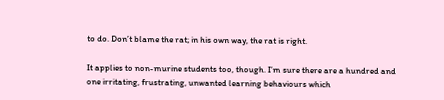to do. Don’t blame the rat; in his own way, the rat is right.

It applies to non-murine students too, though. I’m sure there are a hundred and one irritating, frustrating, unwanted learning behaviours which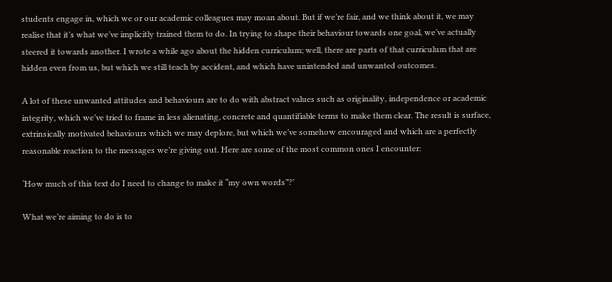students engage in, which we or our academic colleagues may moan about. But if we’re fair, and we think about it, we may realise that it’s what we’ve implicitly trained them to do. In trying to shape their behaviour towards one goal, we’ve actually steered it towards another. I wrote a while ago about the hidden curriculum; well, there are parts of that curriculum that are hidden even from us, but which we still teach by accident, and which have unintended and unwanted outcomes.

A lot of these unwanted attitudes and behaviours are to do with abstract values such as originality, independence or academic integrity, which we’ve tried to frame in less alienating, concrete and quantifiable terms to make them clear. The result is surface, extrinsically motivated behaviours which we may deplore, but which we’ve somehow encouraged and which are a perfectly reasonable reaction to the messages we’re giving out. Here are some of the most common ones I encounter:

‘How much of this text do I need to change to make it “my own words”?’

What we’re aiming to do is to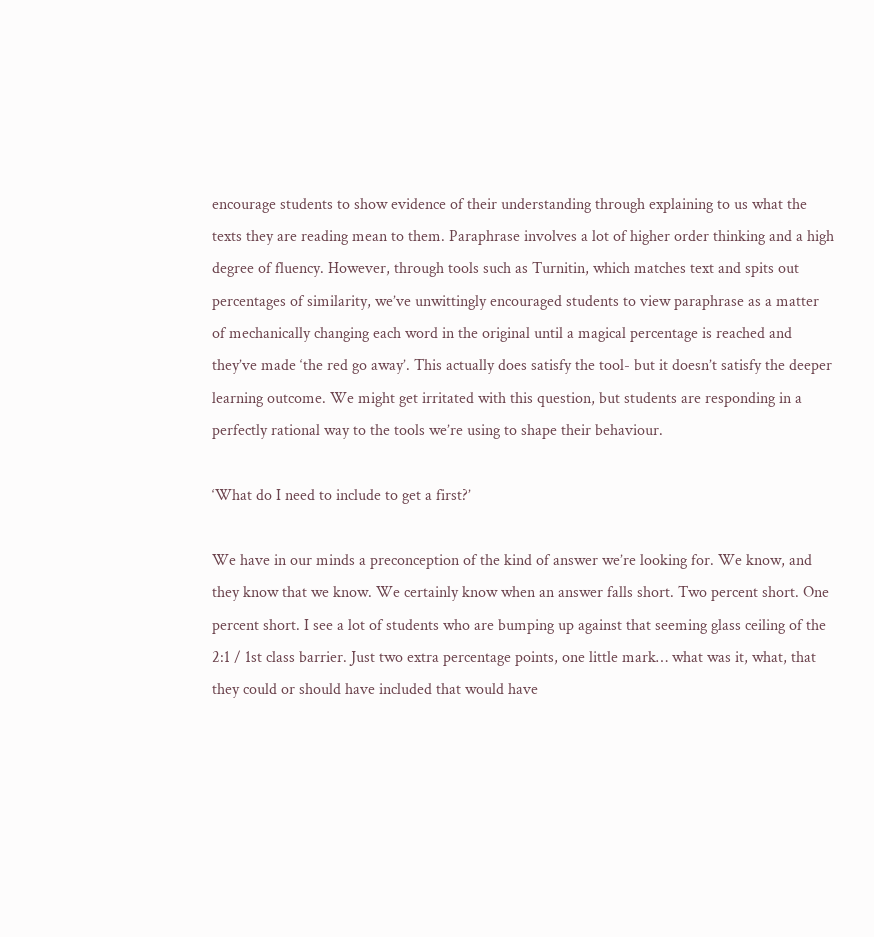encourage students to show evidence of their understanding through explaining to us what the texts they are reading mean to them. Paraphrase involves a lot of higher order thinking and a high degree of fluency. However, through tools such as Turnitin, which matches text and spits out percentages of similarity, we’ve unwittingly encouraged students to view paraphrase as a matter of mechanically changing each word in the original until a magical percentage is reached and they’ve made ‘the red go away’. This actually does satisfy the tool- but it doesn’t satisfy the deeper learning outcome. We might get irritated with this question, but students are responding in a perfectly rational way to the tools we’re using to shape their behaviour.

‘What do I need to include to get a first?’

We have in our minds a preconception of the kind of answer we’re looking for. We know, and they know that we know. We certainly know when an answer falls short. Two percent short. One percent short. I see a lot of students who are bumping up against that seeming glass ceiling of the 2:1 / 1st class barrier. Just two extra percentage points, one little mark… what was it, what, that they could or should have included that would have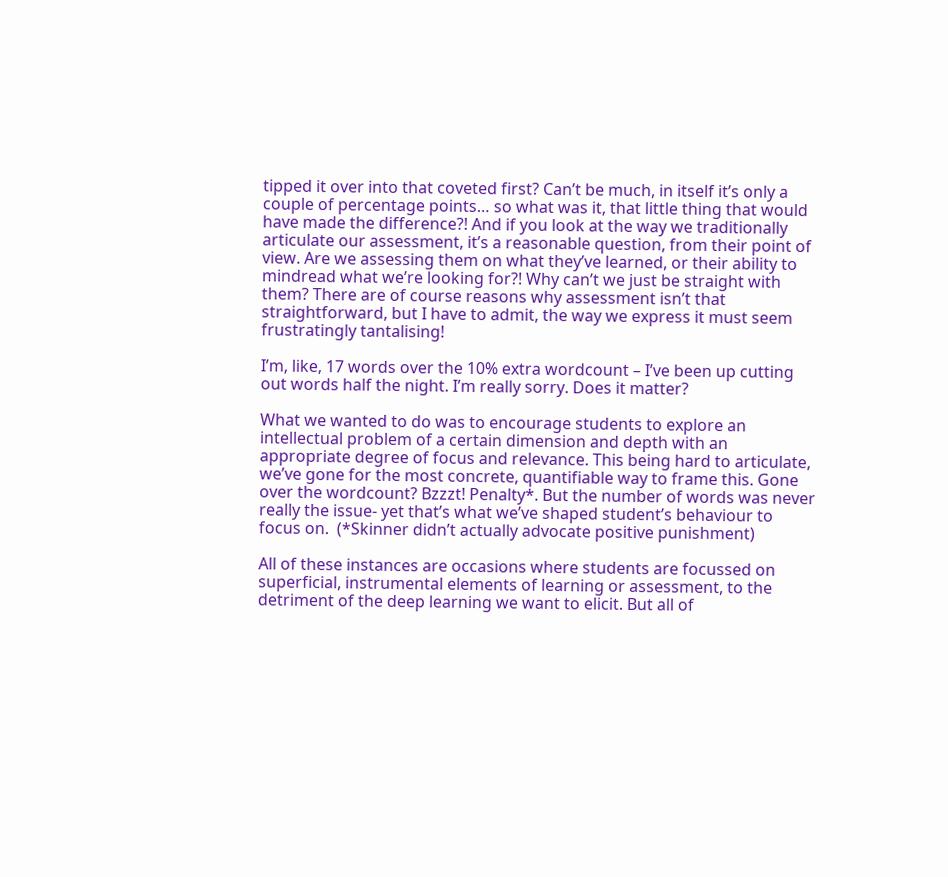tipped it over into that coveted first? Can’t be much, in itself it’s only a couple of percentage points… so what was it, that little thing that would have made the difference?! And if you look at the way we traditionally articulate our assessment, it’s a reasonable question, from their point of view. Are we assessing them on what they’ve learned, or their ability to mindread what we’re looking for?! Why can’t we just be straight with them? There are of course reasons why assessment isn’t that straightforward, but I have to admit, the way we express it must seem frustratingly tantalising!

I’m, like, 17 words over the 10% extra wordcount – I’ve been up cutting out words half the night. I’m really sorry. Does it matter?

What we wanted to do was to encourage students to explore an intellectual problem of a certain dimension and depth with an appropriate degree of focus and relevance. This being hard to articulate, we’ve gone for the most concrete, quantifiable way to frame this. Gone over the wordcount? Bzzzt! Penalty*. But the number of words was never really the issue- yet that’s what we’ve shaped student’s behaviour to focus on.  (*Skinner didn’t actually advocate positive punishment)

All of these instances are occasions where students are focussed on superficial, instrumental elements of learning or assessment, to the detriment of the deep learning we want to elicit. But all of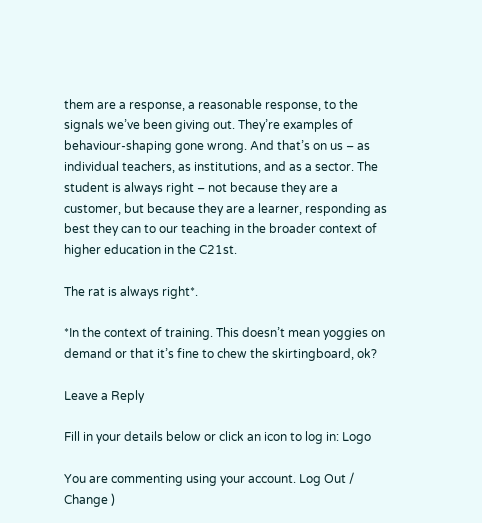them are a response, a reasonable response, to the signals we’ve been giving out. They’re examples of behaviour-shaping gone wrong. And that’s on us – as individual teachers, as institutions, and as a sector. The student is always right – not because they are a customer, but because they are a learner, responding as best they can to our teaching in the broader context of higher education in the C21st.

The rat is always right*.

*In the context of training. This doesn’t mean yoggies on demand or that it’s fine to chew the skirtingboard, ok?

Leave a Reply

Fill in your details below or click an icon to log in: Logo

You are commenting using your account. Log Out /  Change )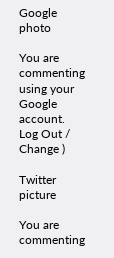Google photo

You are commenting using your Google account. Log Out /  Change )

Twitter picture

You are commenting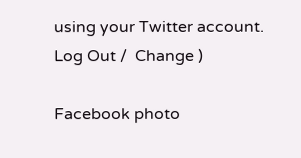using your Twitter account. Log Out /  Change )

Facebook photo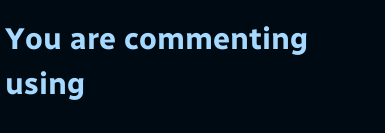You are commenting using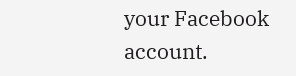your Facebook account.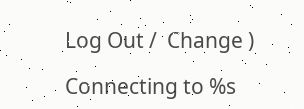Log Out /  Change )

Connecting to %s